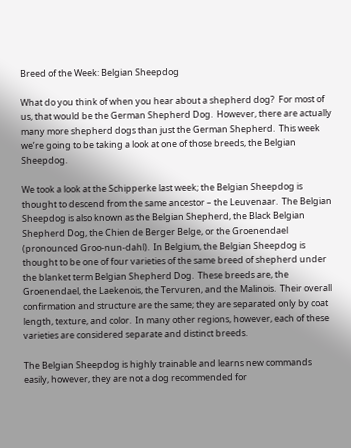Breed of the Week: Belgian Sheepdog

What do you think of when you hear about a shepherd dog?  For most of us, that would be the German Shepherd Dog.  However, there are actually many more shepherd dogs than just the German Shepherd.  This week we’re going to be taking a look at one of those breeds, the Belgian Sheepdog.

We took a look at the Schipperke last week; the Belgian Sheepdog is thought to descend from the same ancestor – the Leuvenaar.  The Belgian Sheepdog is also known as the Belgian Shepherd, the Black Belgian Shepherd Dog, the Chien de Berger Belge, or the Groenendael (pronounced Groo-nun-dahl).  In Belgium, the Belgian Sheepdog is thought to be one of four varieties of the same breed of shepherd under the blanket term Belgian Shepherd Dog.  These breeds are, the Groenendael, the Laekenois, the Tervuren, and the Malinois.  Their overall confirmation and structure are the same; they are separated only by coat length, texture, and color.  In many other regions, however, each of these varieties are considered separate and distinct breeds.

The Belgian Sheepdog is highly trainable and learns new commands easily, however, they are not a dog recommended for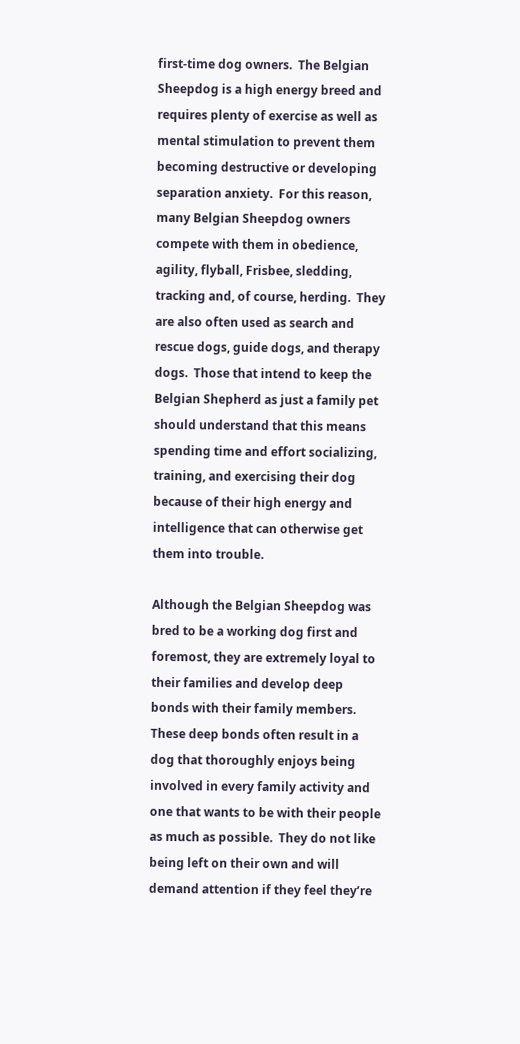first-time dog owners.  The Belgian Sheepdog is a high energy breed and requires plenty of exercise as well as mental stimulation to prevent them becoming destructive or developing separation anxiety.  For this reason, many Belgian Sheepdog owners compete with them in obedience, agility, flyball, Frisbee, sledding, tracking and, of course, herding.  They are also often used as search and rescue dogs, guide dogs, and therapy dogs.  Those that intend to keep the Belgian Shepherd as just a family pet should understand that this means spending time and effort socializing, training, and exercising their dog because of their high energy and intelligence that can otherwise get them into trouble.

Although the Belgian Sheepdog was bred to be a working dog first and foremost, they are extremely loyal to their families and develop deep bonds with their family members.  These deep bonds often result in a dog that thoroughly enjoys being involved in every family activity and one that wants to be with their people as much as possible.  They do not like being left on their own and will demand attention if they feel they’re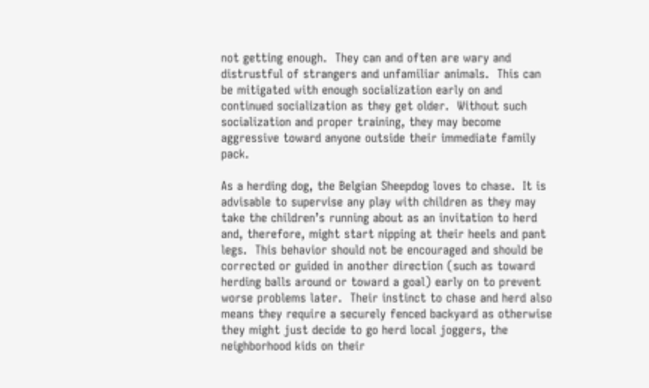not getting enough.  They can and often are wary and distrustful of strangers and unfamiliar animals.  This can be mitigated with enough socialization early on and continued socialization as they get older.  Without such socialization and proper training, they may become aggressive toward anyone outside their immediate family pack.

As a herding dog, the Belgian Sheepdog loves to chase.  It is advisable to supervise any play with children as they may take the children’s running about as an invitation to herd and, therefore, might start nipping at their heels and pant legs.  This behavior should not be encouraged and should be corrected or guided in another direction (such as toward herding balls around or toward a goal) early on to prevent worse problems later.  Their instinct to chase and herd also means they require a securely fenced backyard as otherwise they might just decide to go herd local joggers, the neighborhood kids on their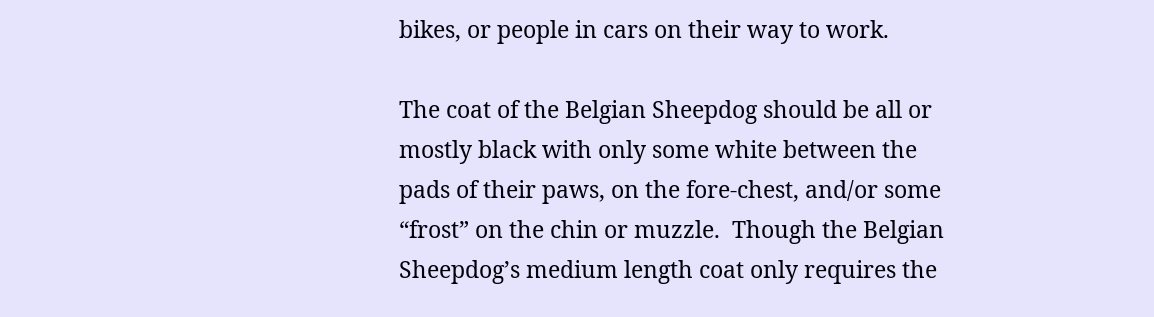bikes, or people in cars on their way to work.

The coat of the Belgian Sheepdog should be all or mostly black with only some white between the pads of their paws, on the fore-chest, and/or some “frost” on the chin or muzzle.  Though the Belgian Sheepdog’s medium length coat only requires the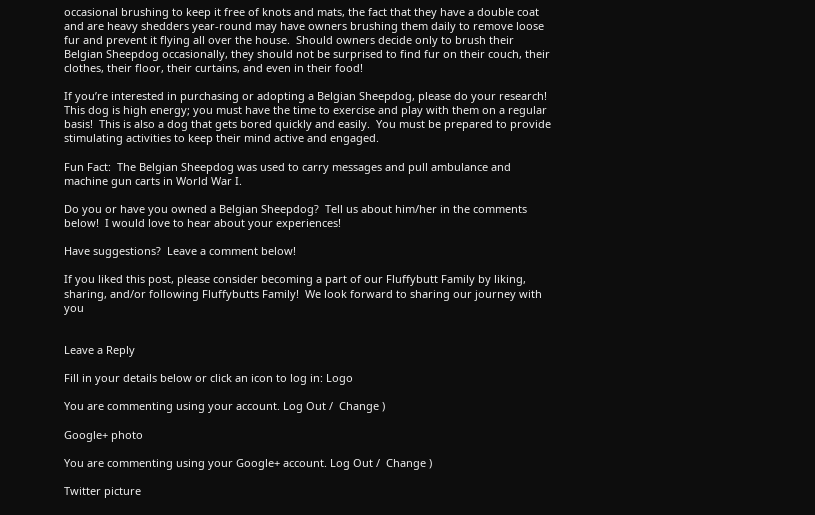occasional brushing to keep it free of knots and mats, the fact that they have a double coat and are heavy shedders year-round may have owners brushing them daily to remove loose fur and prevent it flying all over the house.  Should owners decide only to brush their Belgian Sheepdog occasionally, they should not be surprised to find fur on their couch, their clothes, their floor, their curtains, and even in their food!

If you’re interested in purchasing or adopting a Belgian Sheepdog, please do your research!  This dog is high energy; you must have the time to exercise and play with them on a regular basis!  This is also a dog that gets bored quickly and easily.  You must be prepared to provide stimulating activities to keep their mind active and engaged.

Fun Fact:  The Belgian Sheepdog was used to carry messages and pull ambulance and machine gun carts in World War I.

Do you or have you owned a Belgian Sheepdog?  Tell us about him/her in the comments below!  I would love to hear about your experiences!

Have suggestions?  Leave a comment below!

If you liked this post, please consider becoming a part of our Fluffybutt Family by liking, sharing, and/or following Fluffybutts Family!  We look forward to sharing our journey with you


Leave a Reply

Fill in your details below or click an icon to log in: Logo

You are commenting using your account. Log Out /  Change )

Google+ photo

You are commenting using your Google+ account. Log Out /  Change )

Twitter picture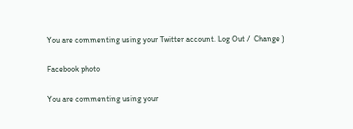You are commenting using your Twitter account. Log Out /  Change )

Facebook photo

You are commenting using your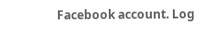Facebook account. Log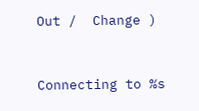Out /  Change )


Connecting to %s